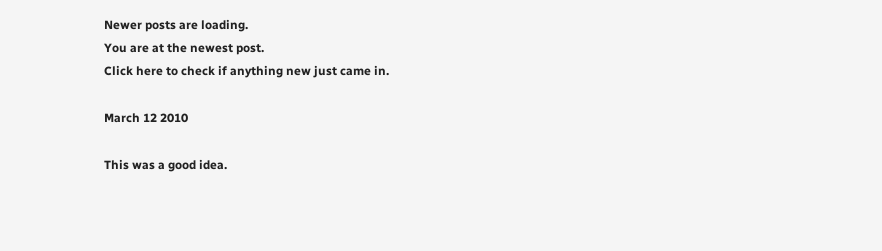Newer posts are loading.
You are at the newest post.
Click here to check if anything new just came in.

March 12 2010

This was a good idea.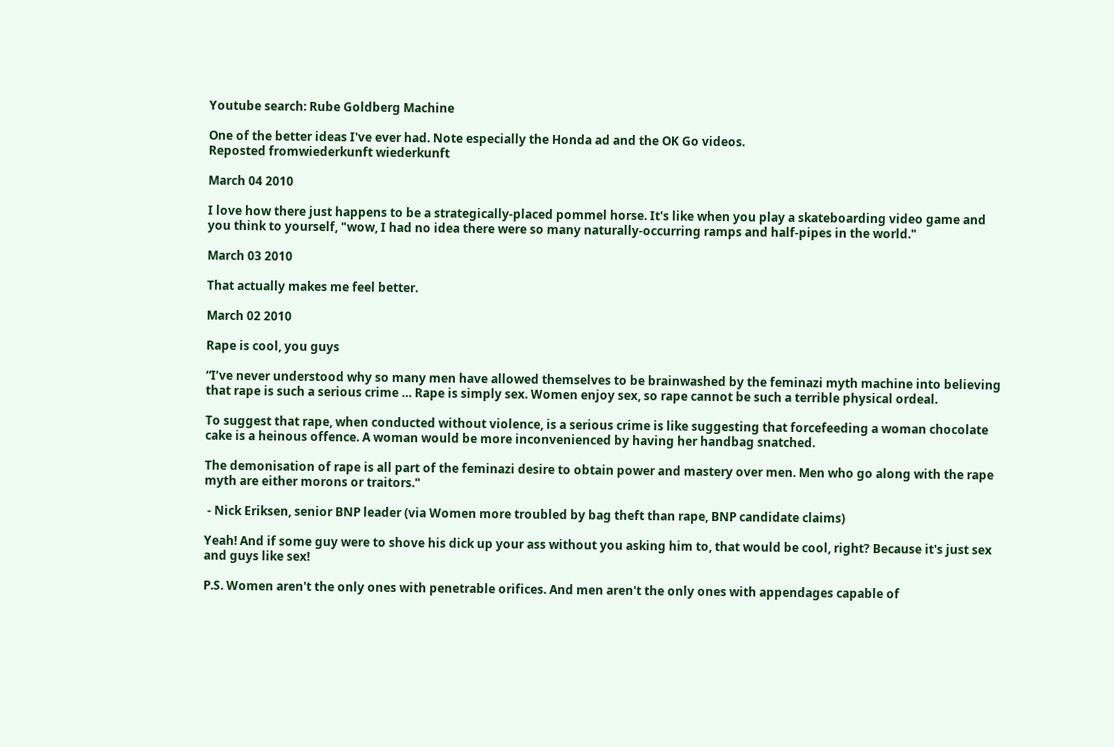Youtube search: Rube Goldberg Machine

One of the better ideas I've ever had. Note especially the Honda ad and the OK Go videos.
Reposted fromwiederkunft wiederkunft

March 04 2010

I love how there just happens to be a strategically-placed pommel horse. It's like when you play a skateboarding video game and you think to yourself, "wow, I had no idea there were so many naturally-occurring ramps and half-pipes in the world."

March 03 2010

That actually makes me feel better.

March 02 2010

Rape is cool, you guys

“I’ve never understood why so many men have allowed themselves to be brainwashed by the feminazi myth machine into believing that rape is such a serious crime … Rape is simply sex. Women enjoy sex, so rape cannot be such a terrible physical ordeal.

To suggest that rape, when conducted without violence, is a serious crime is like suggesting that forcefeeding a woman chocolate cake is a heinous offence. A woman would be more inconvenienced by having her handbag snatched.

The demonisation of rape is all part of the feminazi desire to obtain power and mastery over men. Men who go along with the rape myth are either morons or traitors."

 - Nick Eriksen, senior BNP leader (via Women more troubled by bag theft than rape, BNP candidate claims)

Yeah! And if some guy were to shove his dick up your ass without you asking him to, that would be cool, right? Because it's just sex and guys like sex!

P.S. Women aren't the only ones with penetrable orifices. And men aren't the only ones with appendages capable of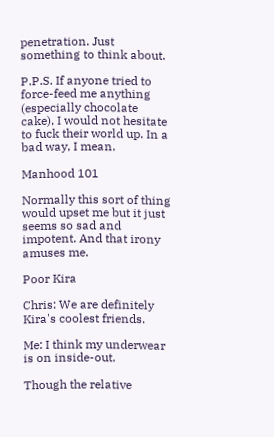penetration. Just something to think about.

P.P.S. If anyone tried to force-feed me anything (especially chocolate cake), I would not hesitate to fuck their world up. In a bad way, I mean.

Manhood 101

Normally this sort of thing would upset me but it just seems so sad and impotent. And that irony amuses me.

Poor Kira

Chris: We are definitely Kira's coolest friends.

Me: I think my underwear is on inside-out.

Though the relative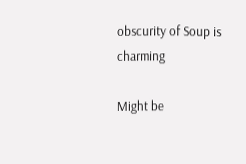obscurity of Soup is charming

Might be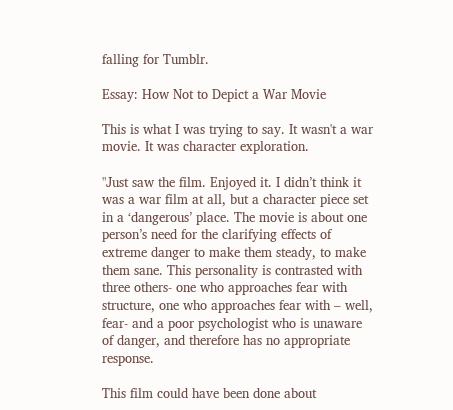falling for Tumblr.

Essay: How Not to Depict a War Movie

This is what I was trying to say. It wasn't a war movie. It was character exploration.

"Just saw the film. Enjoyed it. I didn’t think it was a war film at all, but a character piece set in a ‘dangerous’ place. The movie is about one person’s need for the clarifying effects of extreme danger to make them steady, to make them sane. This personality is contrasted with three others- one who approaches fear with structure, one who approaches fear with – well, fear- and a poor psychologist who is unaware of danger, and therefore has no appropriate response.

This film could have been done about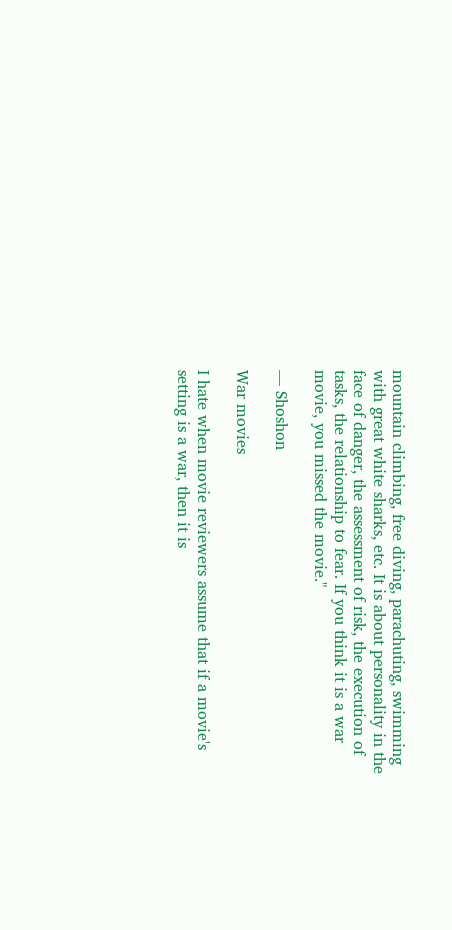mountain climbing, free diving, parachuting, swimming with great white sharks, etc. It is about personality in the face of danger, the assessment of risk, the execution of tasks, the relationship to fear. If you think it is a war movie, you missed the movie."

— Shoshon

War movies

I hate when movie reviewers assume that if a movie's setting is a war, then it is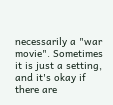necessarily a "war movie". Sometimes it is just a setting, and it's okay if there are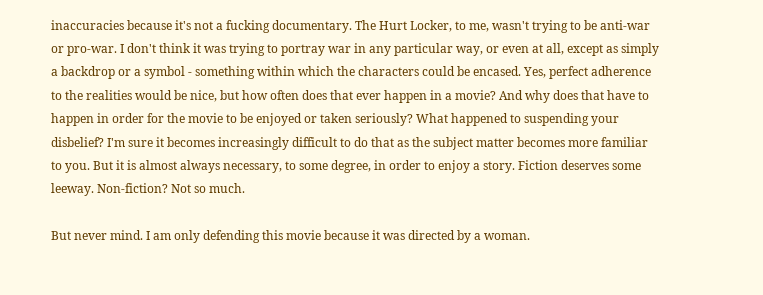inaccuracies because it's not a fucking documentary. The Hurt Locker, to me, wasn't trying to be anti-war or pro-war. I don't think it was trying to portray war in any particular way, or even at all, except as simply a backdrop or a symbol - something within which the characters could be encased. Yes, perfect adherence to the realities would be nice, but how often does that ever happen in a movie? And why does that have to happen in order for the movie to be enjoyed or taken seriously? What happened to suspending your disbelief? I'm sure it becomes increasingly difficult to do that as the subject matter becomes more familiar to you. But it is almost always necessary, to some degree, in order to enjoy a story. Fiction deserves some leeway. Non-fiction? Not so much.

But never mind. I am only defending this movie because it was directed by a woman.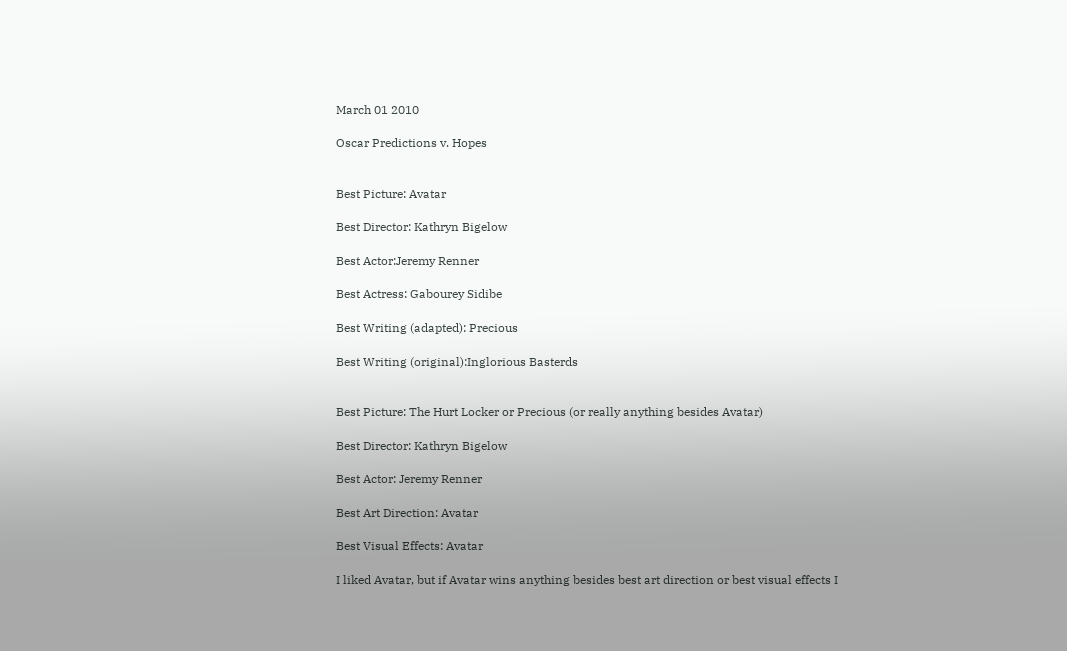March 01 2010

Oscar Predictions v. Hopes


Best Picture: Avatar

Best Director: Kathryn Bigelow

Best Actor:Jeremy Renner

Best Actress: Gabourey Sidibe

Best Writing (adapted): Precious

Best Writing (original):Inglorious Basterds


Best Picture: The Hurt Locker or Precious (or really anything besides Avatar)

Best Director: Kathryn Bigelow

Best Actor: Jeremy Renner

Best Art Direction: Avatar

Best Visual Effects: Avatar

I liked Avatar, but if Avatar wins anything besides best art direction or best visual effects I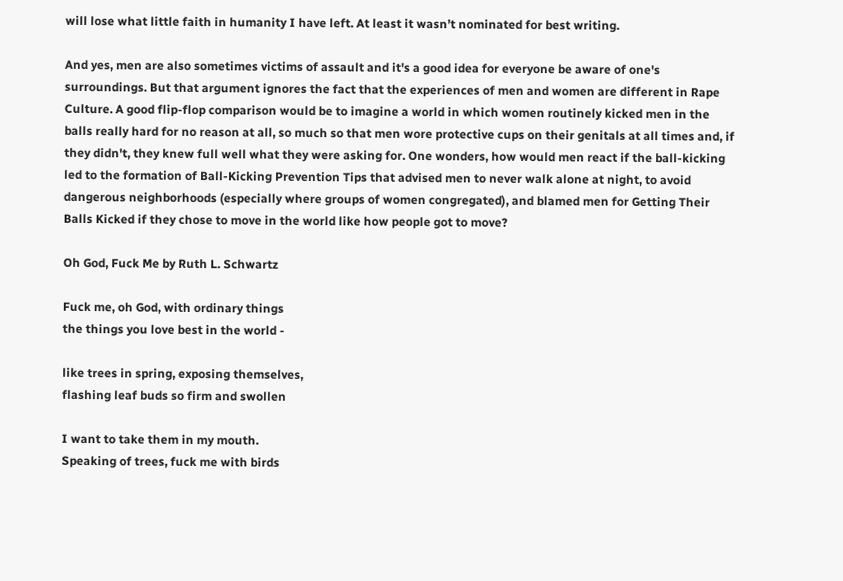will lose what little faith in humanity I have left. At least it wasn’t nominated for best writing.

And yes, men are also sometimes victims of assault and it's a good idea for everyone be aware of one's surroundings. But that argument ignores the fact that the experiences of men and women are different in Rape Culture. A good flip-flop comparison would be to imagine a world in which women routinely kicked men in the balls really hard for no reason at all, so much so that men wore protective cups on their genitals at all times and, if they didn't, they knew full well what they were asking for. One wonders, how would men react if the ball-kicking led to the formation of Ball-Kicking Prevention Tips that advised men to never walk alone at night, to avoid dangerous neighborhoods (especially where groups of women congregated), and blamed men for Getting Their Balls Kicked if they chose to move in the world like how people got to move?

Oh God, Fuck Me by Ruth L. Schwartz

Fuck me, oh God, with ordinary things
the things you love best in the world -

like trees in spring, exposing themselves,
flashing leaf buds so firm and swollen

I want to take them in my mouth.
Speaking of trees, fuck me with birds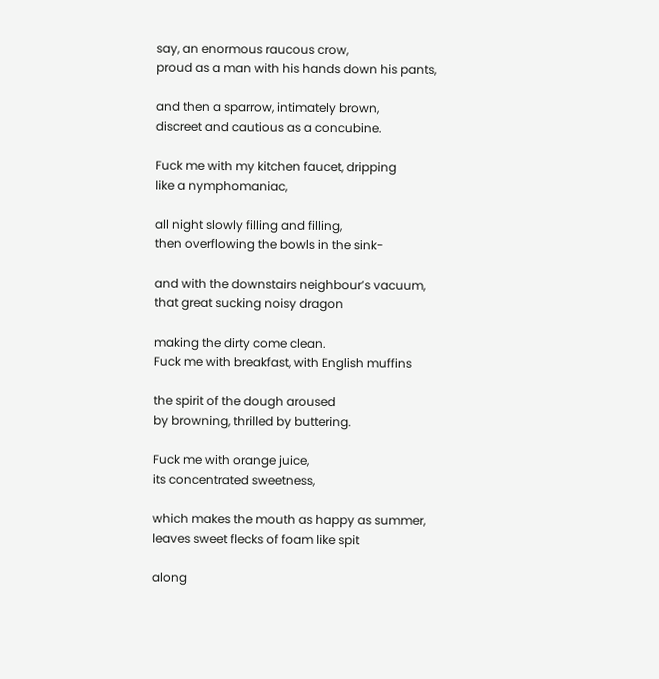say, an enormous raucous crow,
proud as a man with his hands down his pants,

and then a sparrow, intimately brown,
discreet and cautious as a concubine.

Fuck me with my kitchen faucet, dripping
like a nymphomaniac,

all night slowly filling and filling,
then overflowing the bowls in the sink-

and with the downstairs neighbour’s vacuum,
that great sucking noisy dragon

making the dirty come clean.
Fuck me with breakfast, with English muffins

the spirit of the dough aroused
by browning, thrilled by buttering.

Fuck me with orange juice,
its concentrated sweetness,

which makes the mouth as happy as summer,
leaves sweet flecks of foam like spit

along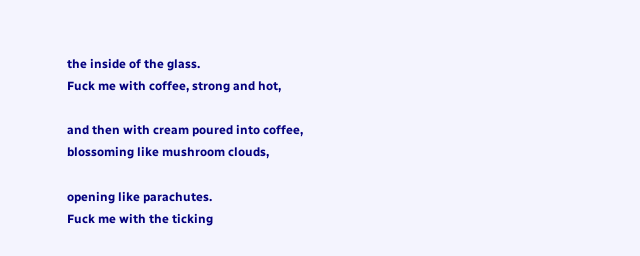the inside of the glass.
Fuck me with coffee, strong and hot,

and then with cream poured into coffee,
blossoming like mushroom clouds,

opening like parachutes.
Fuck me with the ticking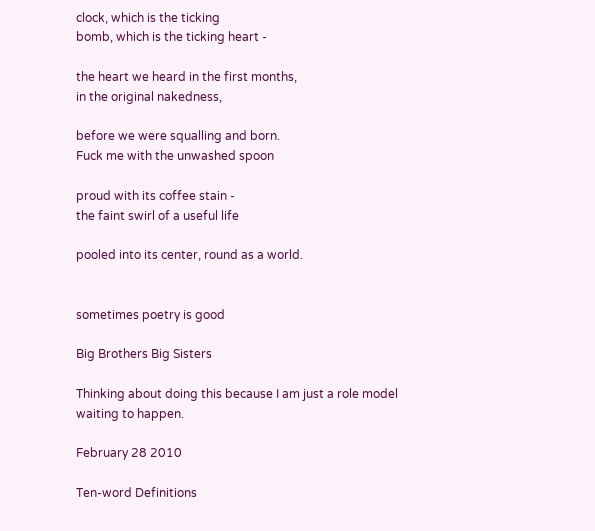clock, which is the ticking
bomb, which is the ticking heart -

the heart we heard in the first months,
in the original nakedness,

before we were squalling and born.
Fuck me with the unwashed spoon

proud with its coffee stain -
the faint swirl of a useful life

pooled into its center, round as a world.


sometimes poetry is good

Big Brothers Big Sisters

Thinking about doing this because I am just a role model waiting to happen.

February 28 2010

Ten-word Definitions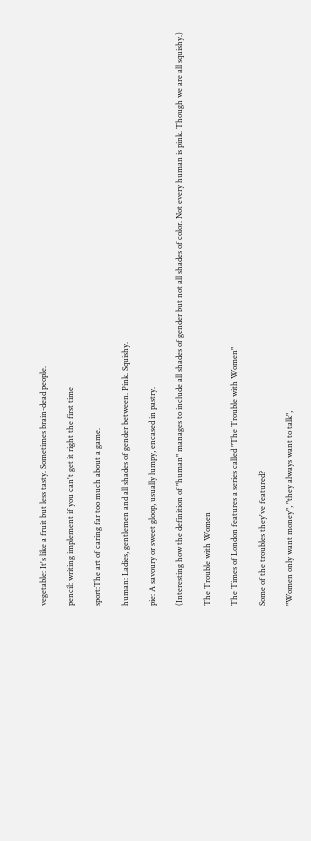vegetable: It's like a fruit but less tasty. Sometimes brain-dead people.

pencil: writing implement if you can't get it right the first time

sport:The art of caring far too much about a game.

human: Ladies, gentlemen and all shades of gender between. Pink. Squishy.

pie: A savoury or sweet gloop, usually lumpy, encased in pastry.

(Interesting how the definition of "human" manages to include all shades of gender but not all shades of color. Not every human is pink. Though we are all squishy.)

The Trouble with Women

The Times of London features a series called "The Trouble with Women"

Some of the troubles they've featured?

"Women only want money", "they always want to talk",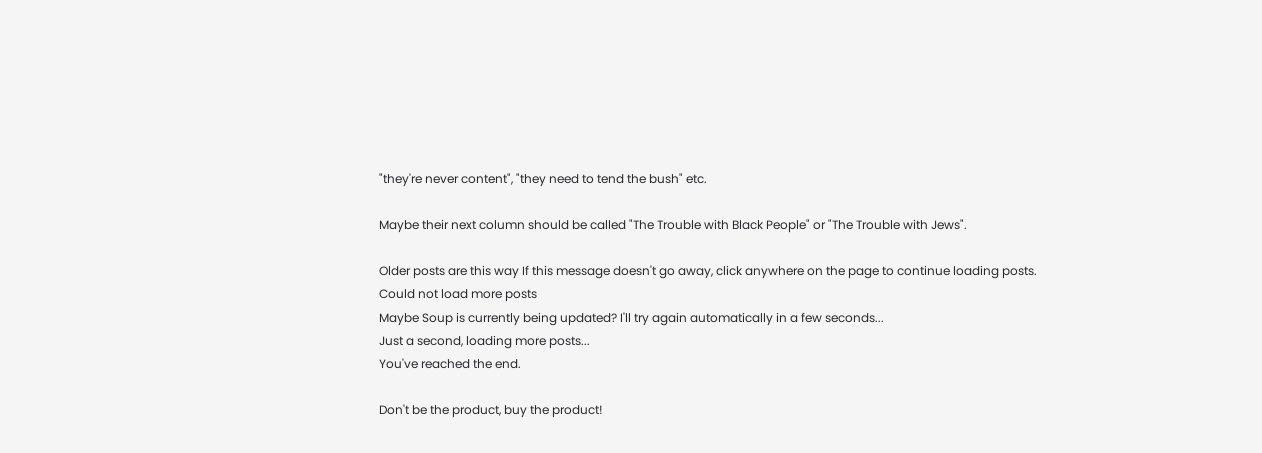"they're never content", "they need to tend the bush" etc.

Maybe their next column should be called "The Trouble with Black People" or "The Trouble with Jews".

Older posts are this way If this message doesn't go away, click anywhere on the page to continue loading posts.
Could not load more posts
Maybe Soup is currently being updated? I'll try again automatically in a few seconds...
Just a second, loading more posts...
You've reached the end.

Don't be the product, buy the product!